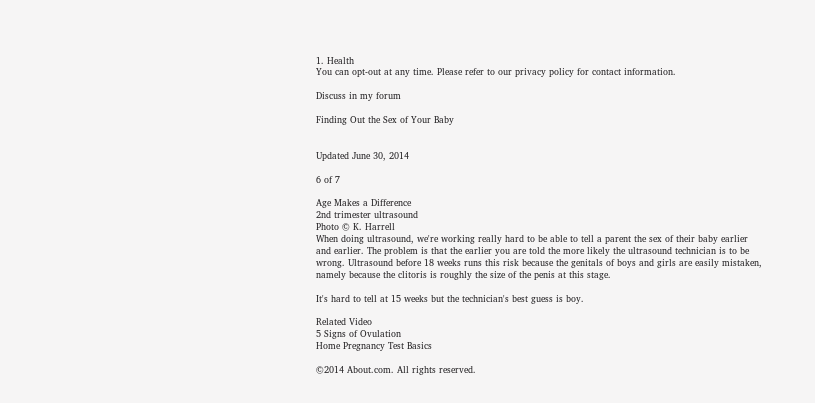1. Health
You can opt-out at any time. Please refer to our privacy policy for contact information.

Discuss in my forum

Finding Out the Sex of Your Baby


Updated June 30, 2014

6 of 7

Age Makes a Difference
2nd trimester ultrasound
Photo © K. Harrell
When doing ultrasound, we're working really hard to be able to tell a parent the sex of their baby earlier and earlier. The problem is that the earlier you are told the more likely the ultrasound technician is to be wrong. Ultrasound before 18 weeks runs this risk because the genitals of boys and girls are easily mistaken, namely because the clitoris is roughly the size of the penis at this stage.

It's hard to tell at 15 weeks but the technician's best guess is boy.

Related Video
5 Signs of Ovulation
Home Pregnancy Test Basics

©2014 About.com. All rights reserved.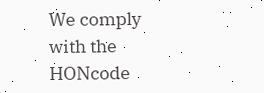We comply with the HONcode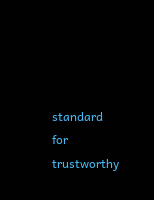standard
for trustworthy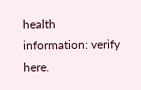health
information: verify here.